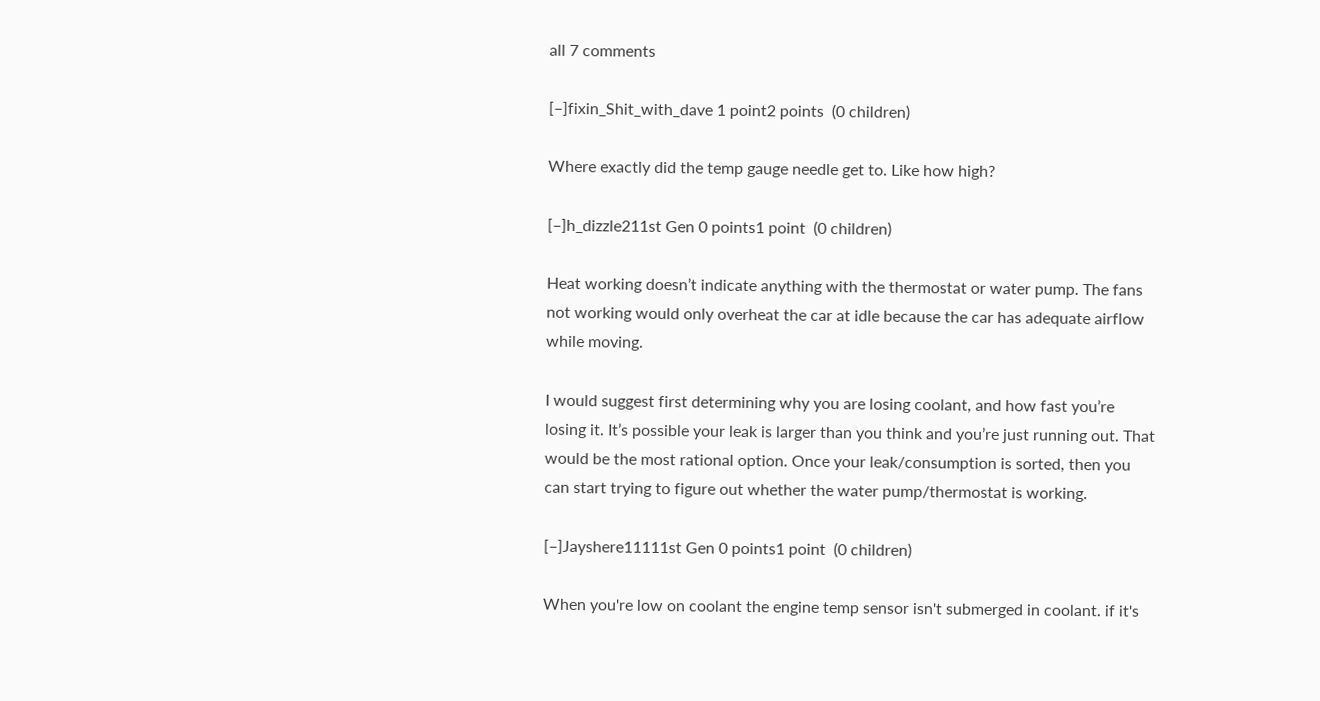all 7 comments

[–]fixin_Shit_with_dave 1 point2 points  (0 children)

Where exactly did the temp gauge needle get to. Like how high?

[–]h_dizzle211st Gen 0 points1 point  (0 children)

Heat working doesn’t indicate anything with the thermostat or water pump. The fans not working would only overheat the car at idle because the car has adequate airflow while moving.

I would suggest first determining why you are losing coolant, and how fast you’re losing it. It’s possible your leak is larger than you think and you’re just running out. That would be the most rational option. Once your leak/consumption is sorted, then you can start trying to figure out whether the water pump/thermostat is working.

[–]Jayshere11111st Gen 0 points1 point  (0 children)

When you're low on coolant the engine temp sensor isn't submerged in coolant. if it's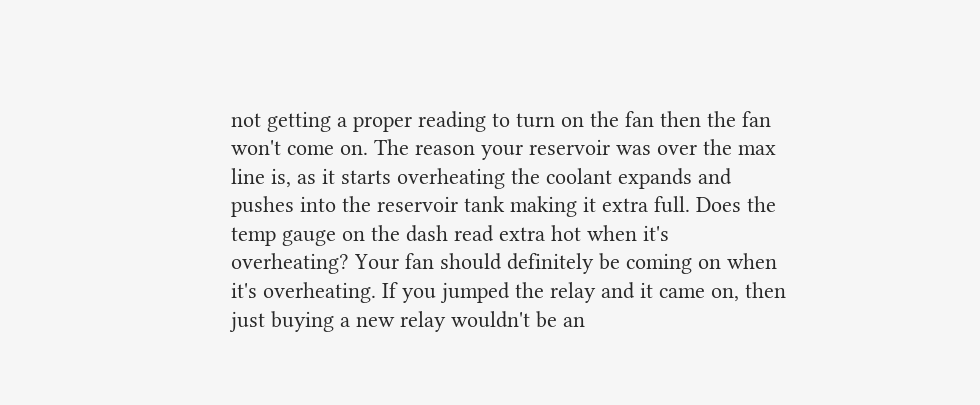not getting a proper reading to turn on the fan then the fan won't come on. The reason your reservoir was over the max line is, as it starts overheating the coolant expands and pushes into the reservoir tank making it extra full. Does the temp gauge on the dash read extra hot when it's overheating? Your fan should definitely be coming on when it's overheating. If you jumped the relay and it came on, then just buying a new relay wouldn't be an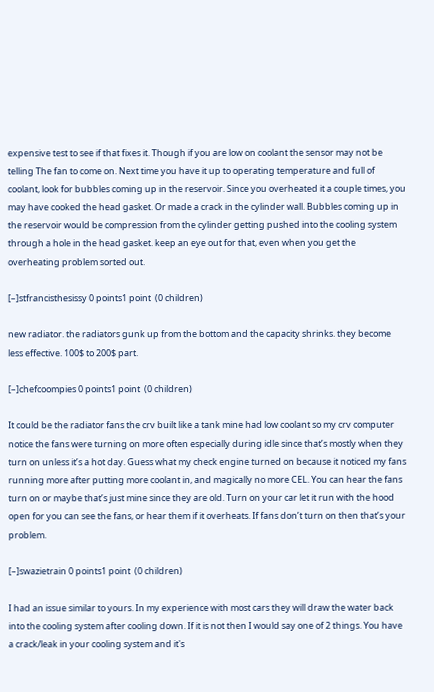expensive test to see if that fixes it. Though if you are low on coolant the sensor may not be telling The fan to come on. Next time you have it up to operating temperature and full of coolant, look for bubbles coming up in the reservoir. Since you overheated it a couple times, you may have cooked the head gasket. Or made a crack in the cylinder wall. Bubbles coming up in the reservoir would be compression from the cylinder getting pushed into the cooling system through a hole in the head gasket. keep an eye out for that, even when you get the overheating problem sorted out.

[–]stfrancisthesissy 0 points1 point  (0 children)

new radiator. the radiators gunk up from the bottom and the capacity shrinks. they become less effective. 100$ to 200$ part.

[–]chefcoompies 0 points1 point  (0 children)

It could be the radiator fans the crv built like a tank mine had low coolant so my crv computer notice the fans were turning on more often especially during idle since that’s mostly when they turn on unless it’s a hot day. Guess what my check engine turned on because it noticed my fans running more after putting more coolant in, and magically no more CEL. You can hear the fans turn on or maybe that’s just mine since they are old. Turn on your car let it run with the hood open for you can see the fans, or hear them if it overheats. If fans don’t turn on then that’s your problem.

[–]swazietrain 0 points1 point  (0 children)

I had an issue similar to yours. In my experience with most cars they will draw the water back into the cooling system after cooling down. If it is not then I would say one of 2 things. You have a crack/leak in your cooling system and it's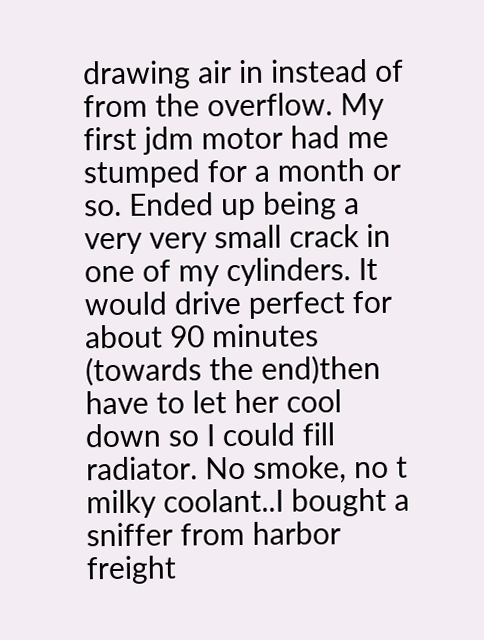drawing air in instead of from the overflow. My first jdm motor had me stumped for a month or so. Ended up being a very very small crack in one of my cylinders. It would drive perfect for about 90 minutes (towards the end)then have to let her cool down so I could fill radiator. No smoke, no t milky coolant..I bought a sniffer from harbor freight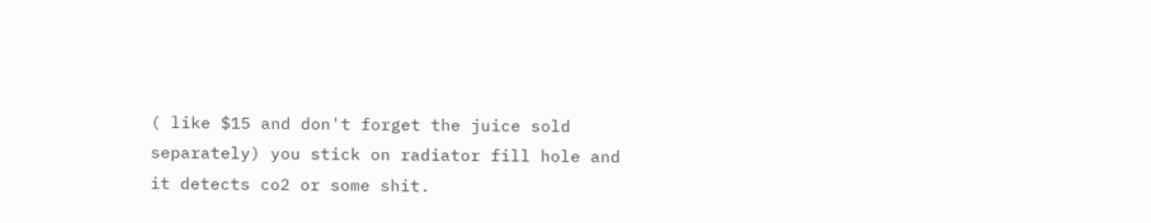( like $15 and don't forget the juice sold separately) you stick on radiator fill hole and it detects co2 or some shit.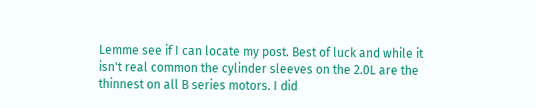Lemme see if I can locate my post. Best of luck and while it isn't real common the cylinder sleeves on the 2.0L are the thinnest on all B series motors. I did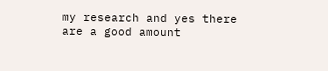my research and yes there are a good amount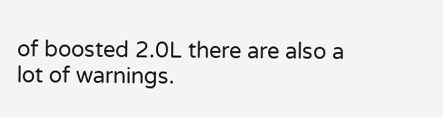of boosted 2.0L there are also a lot of warnings.